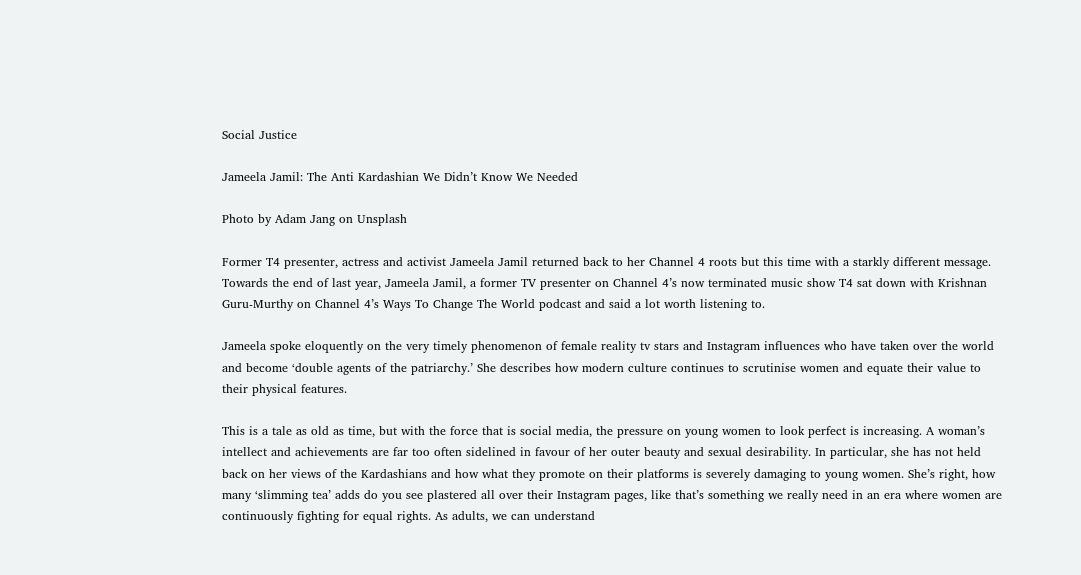Social Justice

Jameela Jamil: The Anti Kardashian We Didn’t Know We Needed

Photo by Adam Jang on Unsplash

Former T4 presenter, actress and activist Jameela Jamil returned back to her Channel 4 roots but this time with a starkly different message. Towards the end of last year, Jameela Jamil, a former TV presenter on Channel 4’s now terminated music show T4 sat down with Krishnan Guru-Murthy on Channel 4’s Ways To Change The World podcast and said a lot worth listening to.

Jameela spoke eloquently on the very timely phenomenon of female reality tv stars and Instagram influences who have taken over the world and become ‘double agents of the patriarchy.’ She describes how modern culture continues to scrutinise women and equate their value to their physical features.

This is a tale as old as time, but with the force that is social media, the pressure on young women to look perfect is increasing. A woman’s intellect and achievements are far too often sidelined in favour of her outer beauty and sexual desirability. In particular, she has not held back on her views of the Kardashians and how what they promote on their platforms is severely damaging to young women. She’s right, how many ‘slimming tea’ adds do you see plastered all over their Instagram pages, like that’s something we really need in an era where women are continuously fighting for equal rights. As adults, we can understand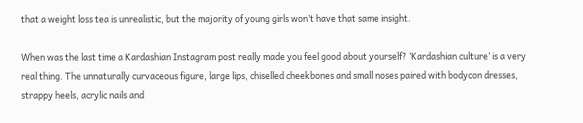that a weight loss tea is unrealistic, but the majority of young girls won’t have that same insight.

When was the last time a Kardashian Instagram post really made you feel good about yourself? ‘Kardashian culture’ is a very real thing. The unnaturally curvaceous figure, large lips, chiselled cheekbones and small noses paired with bodycon dresses, strappy heels, acrylic nails and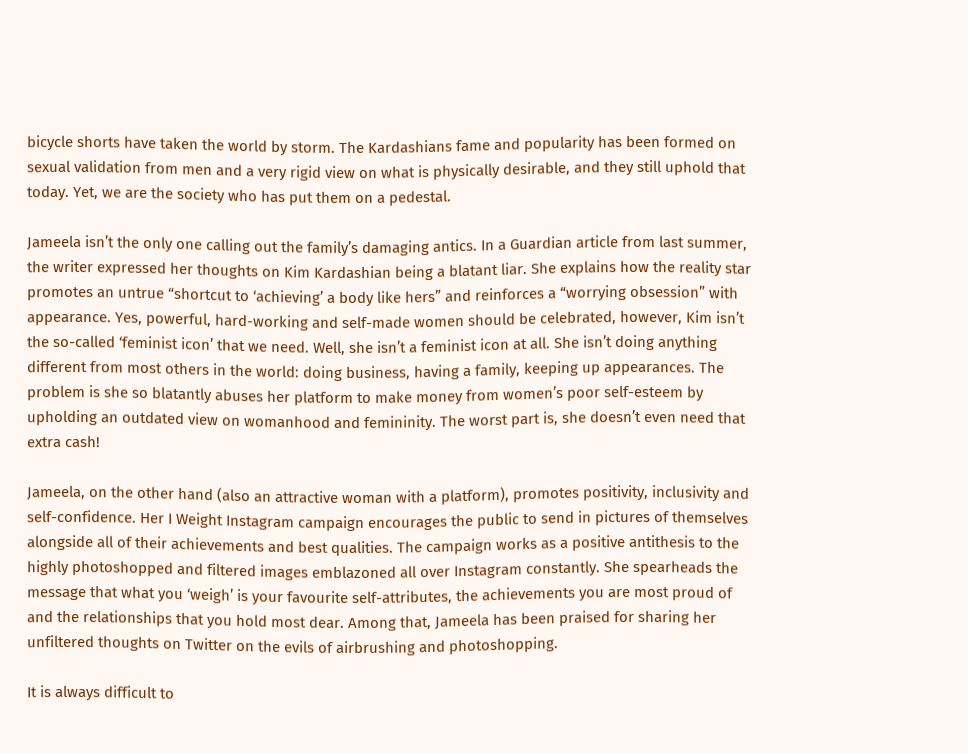bicycle shorts have taken the world by storm. The Kardashians fame and popularity has been formed on sexual validation from men and a very rigid view on what is physically desirable, and they still uphold that today. Yet, we are the society who has put them on a pedestal.

Jameela isn’t the only one calling out the family’s damaging antics. In a Guardian article from last summer, the writer expressed her thoughts on Kim Kardashian being a blatant liar. She explains how the reality star promotes an untrue “shortcut to ‘achieving’ a body like hers” and reinforces a “worrying obsession” with appearance. Yes, powerful, hard-working and self-made women should be celebrated, however, Kim isn’t the so-called ‘feminist icon’ that we need. Well, she isn’t a feminist icon at all. She isn’t doing anything different from most others in the world: doing business, having a family, keeping up appearances. The problem is she so blatantly abuses her platform to make money from women’s poor self-esteem by upholding an outdated view on womanhood and femininity. The worst part is, she doesn’t even need that extra cash!

Jameela, on the other hand (also an attractive woman with a platform), promotes positivity, inclusivity and self-confidence. Her I Weight Instagram campaign encourages the public to send in pictures of themselves alongside all of their achievements and best qualities. The campaign works as a positive antithesis to the highly photoshopped and filtered images emblazoned all over Instagram constantly. She spearheads the message that what you ‘weigh’ is your favourite self-attributes, the achievements you are most proud of and the relationships that you hold most dear. Among that, Jameela has been praised for sharing her unfiltered thoughts on Twitter on the evils of airbrushing and photoshopping.

It is always difficult to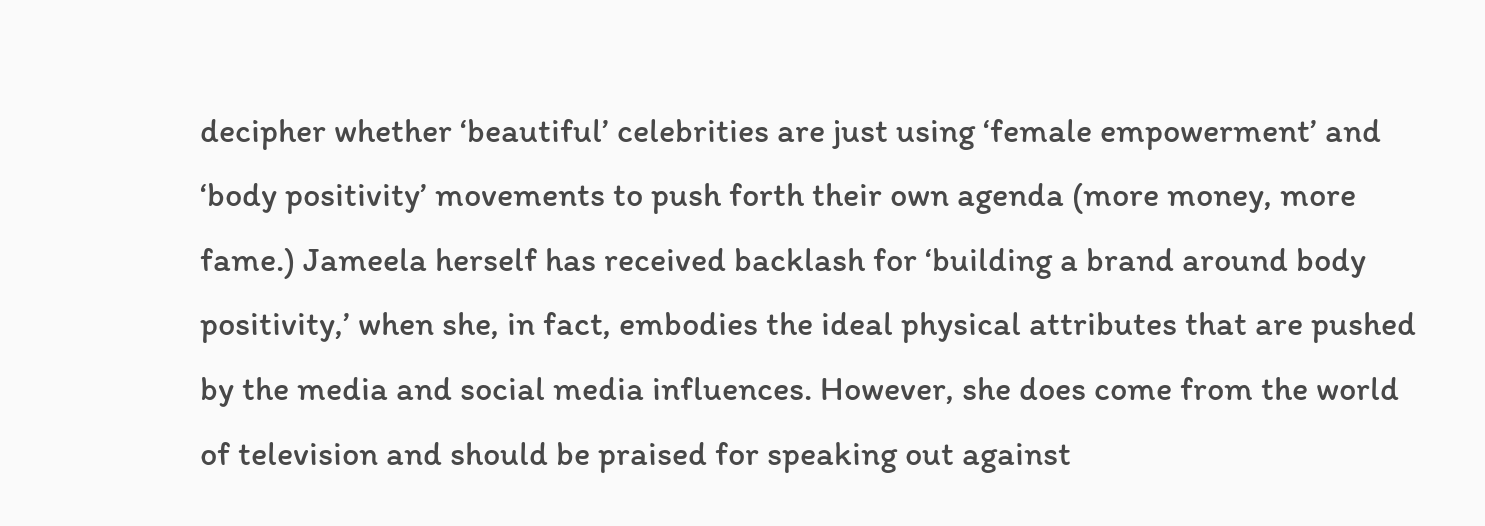decipher whether ‘beautiful’ celebrities are just using ‘female empowerment’ and ‘body positivity’ movements to push forth their own agenda (more money, more fame.) Jameela herself has received backlash for ‘building a brand around body positivity,’ when she, in fact, embodies the ideal physical attributes that are pushed by the media and social media influences. However, she does come from the world of television and should be praised for speaking out against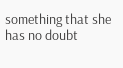something that she has no doubt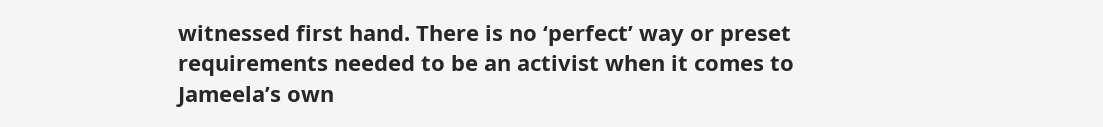witnessed first hand. There is no ‘perfect’ way or preset requirements needed to be an activist when it comes to Jameela’s own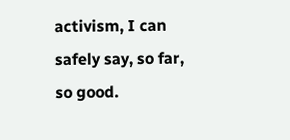activism, I can safely say, so far, so good.